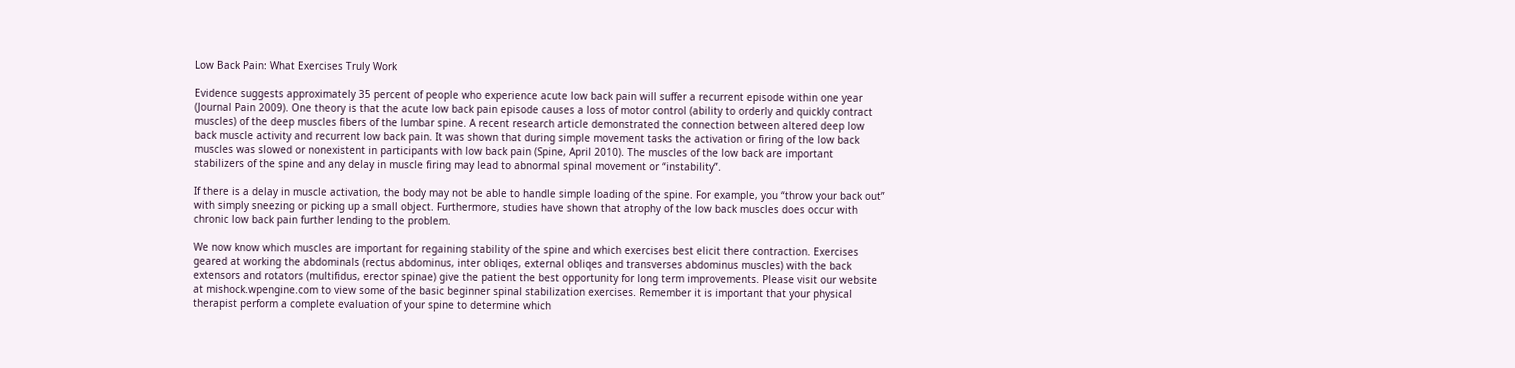Low Back Pain: What Exercises Truly Work

Evidence suggests approximately 35 percent of people who experience acute low back pain will suffer a recurrent episode within one year (Journal Pain 2009). One theory is that the acute low back pain episode causes a loss of motor control (ability to orderly and quickly contract muscles) of the deep muscles fibers of the lumbar spine. A recent research article demonstrated the connection between altered deep low back muscle activity and recurrent low back pain. It was shown that during simple movement tasks the activation or firing of the low back muscles was slowed or nonexistent in participants with low back pain (Spine, April 2010). The muscles of the low back are important stabilizers of the spine and any delay in muscle firing may lead to abnormal spinal movement or “instability”.

If there is a delay in muscle activation, the body may not be able to handle simple loading of the spine. For example, you “throw your back out” with simply sneezing or picking up a small object. Furthermore, studies have shown that atrophy of the low back muscles does occur with chronic low back pain further lending to the problem.

We now know which muscles are important for regaining stability of the spine and which exercises best elicit there contraction. Exercises geared at working the abdominals (rectus abdominus, inter obliqes, external obliqes and transverses abdominus muscles) with the back extensors and rotators (multifidus, erector spinae) give the patient the best opportunity for long term improvements. Please visit our website at mishock.wpengine.com to view some of the basic beginner spinal stabilization exercises. Remember it is important that your physical therapist perform a complete evaluation of your spine to determine which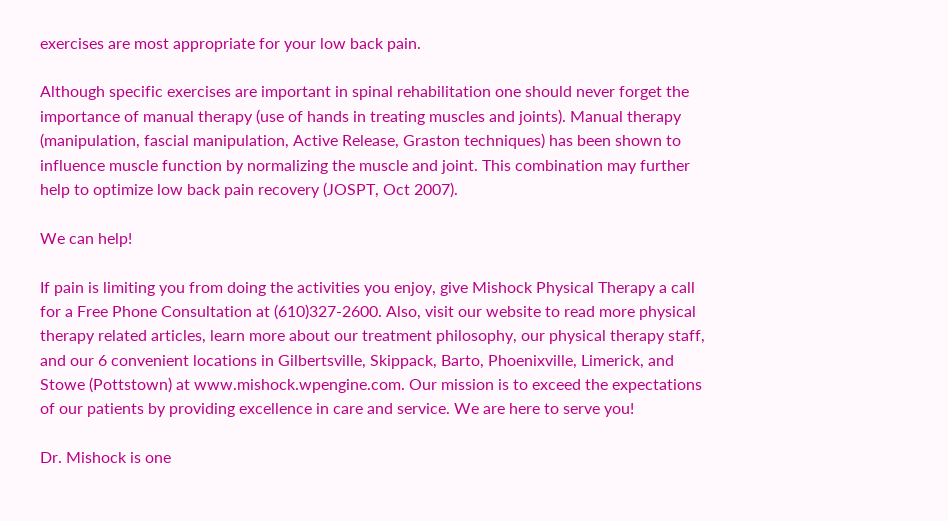exercises are most appropriate for your low back pain.

Although specific exercises are important in spinal rehabilitation one should never forget the importance of manual therapy (use of hands in treating muscles and joints). Manual therapy (manipulation, fascial manipulation, Active Release, Graston techniques) has been shown to influence muscle function by normalizing the muscle and joint. This combination may further help to optimize low back pain recovery (JOSPT, Oct 2007).

We can help!

If pain is limiting you from doing the activities you enjoy, give Mishock Physical Therapy a call for a Free Phone Consultation at (610)327-2600. Also, visit our website to read more physical therapy related articles, learn more about our treatment philosophy, our physical therapy staff, and our 6 convenient locations in Gilbertsville, Skippack, Barto, Phoenixville, Limerick, and Stowe (Pottstown) at www.mishock.wpengine.com. Our mission is to exceed the expectations of our patients by providing excellence in care and service. We are here to serve you!

Dr. Mishock is one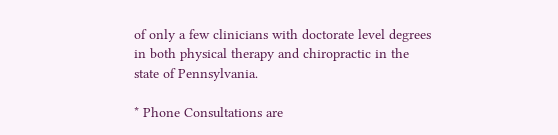of only a few clinicians with doctorate level degrees in both physical therapy and chiropractic in the state of Pennsylvania.

* Phone Consultations are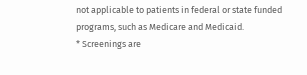not applicable to patients in federal or state funded programs, such as Medicare and Medicaid.
* Screenings are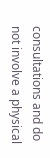consultations and do not involve a physical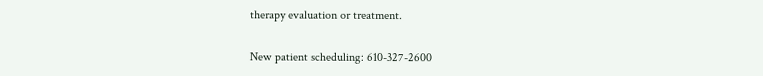therapy evaluation or treatment.

New patient scheduling: 610-327-2600